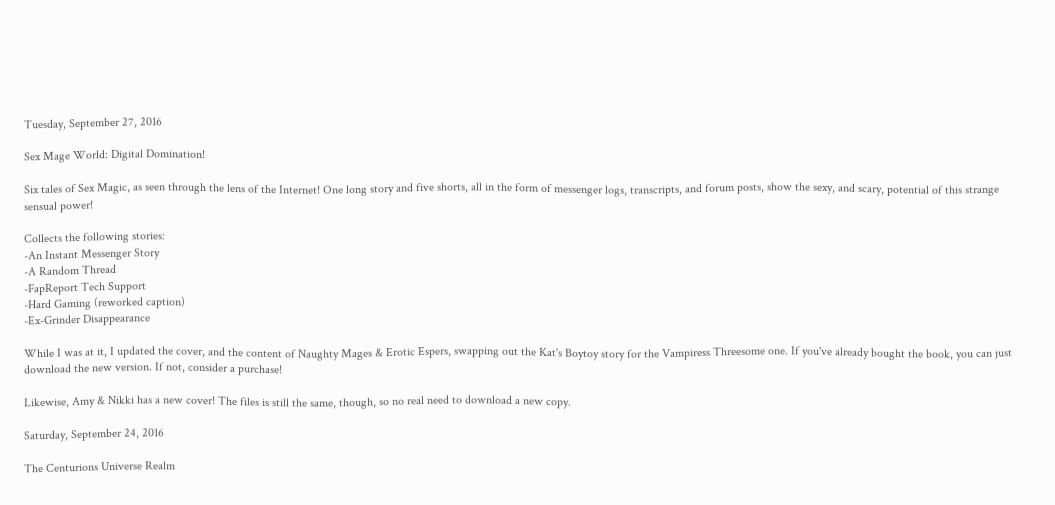Tuesday, September 27, 2016

Sex Mage World: Digital Domination!

Six tales of Sex Magic, as seen through the lens of the Internet! One long story and five shorts, all in the form of messenger logs, transcripts, and forum posts, show the sexy, and scary, potential of this strange sensual power!

Collects the following stories:
-An Instant Messenger Story
-A Random Thread
-FapReport Tech Support
-Hard Gaming (reworked caption)
-Ex-Grinder Disappearance

While I was at it, I updated the cover, and the content of Naughty Mages & Erotic Espers, swapping out the Kat's Boytoy story for the Vampiress Threesome one. If you've already bought the book, you can just download the new version. If not, consider a purchase!

Likewise, Amy & Nikki has a new cover! The files is still the same, though, so no real need to download a new copy.

Saturday, September 24, 2016

The Centurions Universe Realm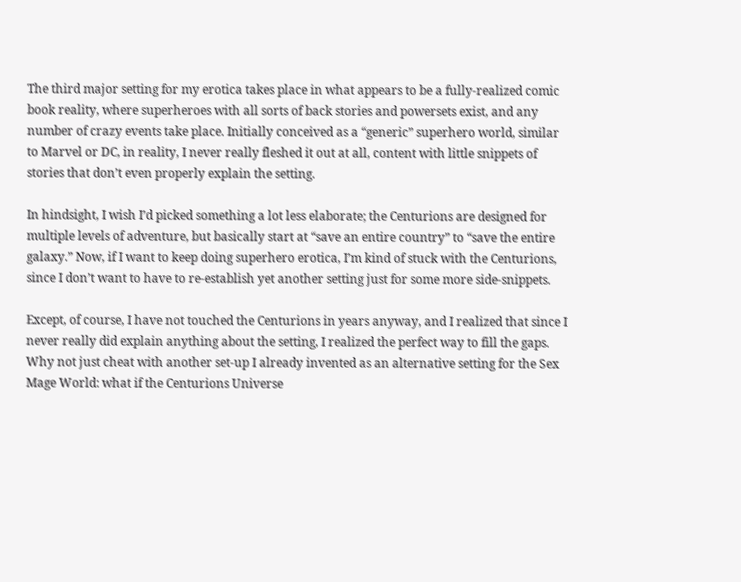The third major setting for my erotica takes place in what appears to be a fully-realized comic book reality, where superheroes with all sorts of back stories and powersets exist, and any number of crazy events take place. Initially conceived as a “generic” superhero world, similar to Marvel or DC, in reality, I never really fleshed it out at all, content with little snippets of stories that don’t even properly explain the setting.

In hindsight, I wish I’d picked something a lot less elaborate; the Centurions are designed for multiple levels of adventure, but basically start at “save an entire country” to “save the entire galaxy.” Now, if I want to keep doing superhero erotica, I’m kind of stuck with the Centurions, since I don’t want to have to re-establish yet another setting just for some more side-snippets.

Except, of course, I have not touched the Centurions in years anyway, and I realized that since I never really did explain anything about the setting, I realized the perfect way to fill the gaps. Why not just cheat with another set-up I already invented as an alternative setting for the Sex Mage World: what if the Centurions Universe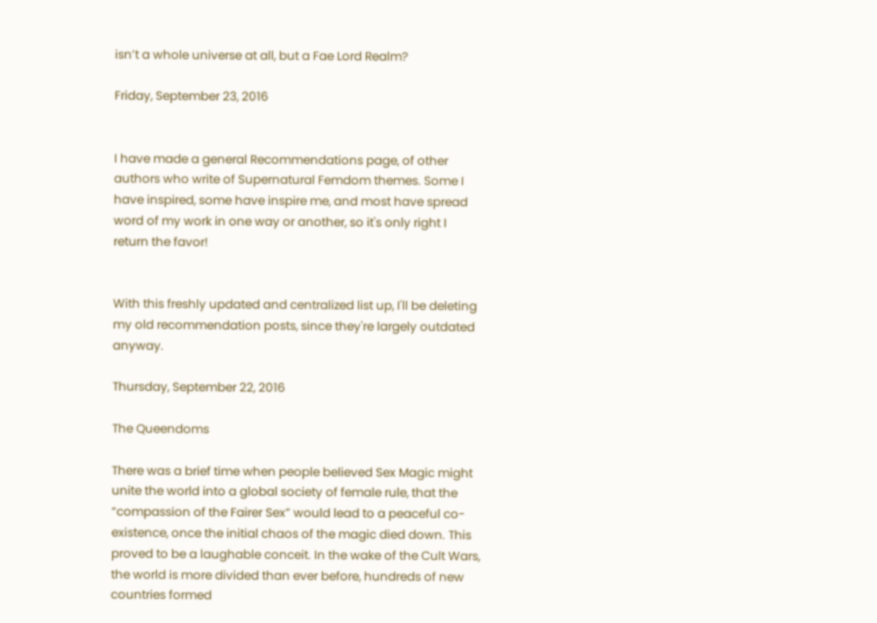isn’t a whole universe at all, but a Fae Lord Realm?

Friday, September 23, 2016


I have made a general Recommendations page, of other authors who write of Supernatural Femdom themes. Some I have inspired, some have inspire me, and most have spread word of my work in one way or another, so it's only right I return the favor!


With this freshly updated and centralized list up, I'll be deleting my old recommendation posts, since they're largely outdated anyway.

Thursday, September 22, 2016

The Queendoms

There was a brief time when people believed Sex Magic might unite the world into a global society of female rule, that the “compassion of the Fairer Sex” would lead to a peaceful co-existence, once the initial chaos of the magic died down. This proved to be a laughable conceit. In the wake of the Cult Wars, the world is more divided than ever before, hundreds of new countries formed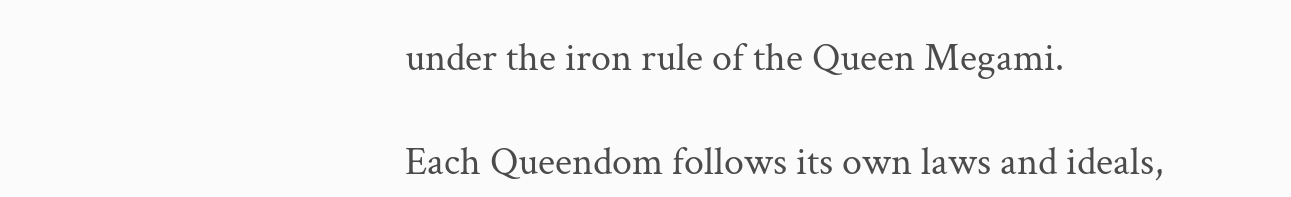under the iron rule of the Queen Megami.

Each Queendom follows its own laws and ideals,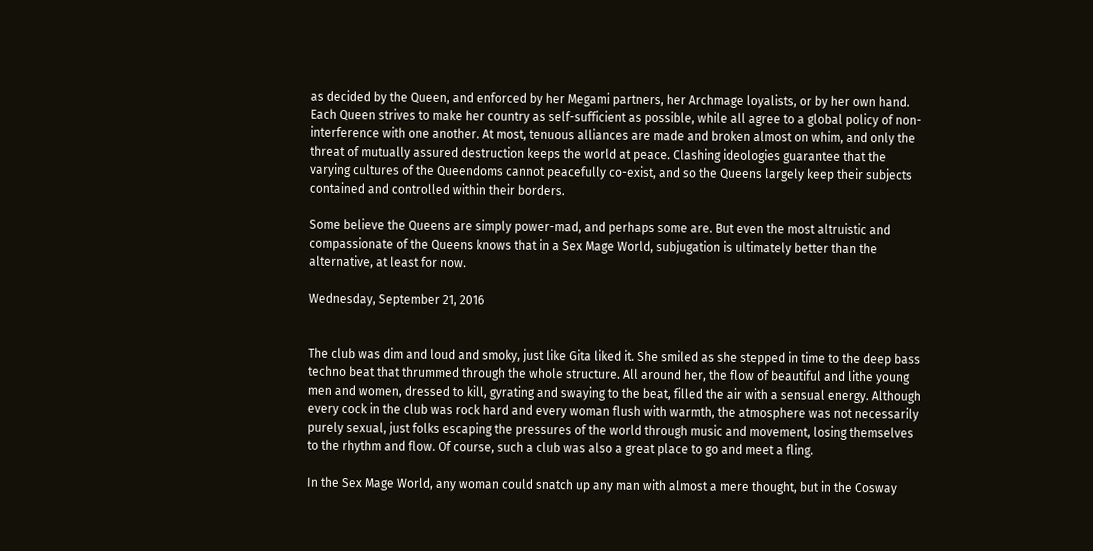as decided by the Queen, and enforced by her Megami partners, her Archmage loyalists, or by her own hand. Each Queen strives to make her country as self-sufficient as possible, while all agree to a global policy of non-interference with one another. At most, tenuous alliances are made and broken almost on whim, and only the threat of mutually assured destruction keeps the world at peace. Clashing ideologies guarantee that the varying cultures of the Queendoms cannot peacefully co-exist, and so the Queens largely keep their subjects contained and controlled within their borders.

Some believe the Queens are simply power-mad, and perhaps some are. But even the most altruistic and compassionate of the Queens knows that in a Sex Mage World, subjugation is ultimately better than the alternative, at least for now.

Wednesday, September 21, 2016


The club was dim and loud and smoky, just like Gita liked it. She smiled as she stepped in time to the deep bass techno beat that thrummed through the whole structure. All around her, the flow of beautiful and lithe young men and women, dressed to kill, gyrating and swaying to the beat, filled the air with a sensual energy. Although every cock in the club was rock hard and every woman flush with warmth, the atmosphere was not necessarily purely sexual, just folks escaping the pressures of the world through music and movement, losing themselves to the rhythm and flow. Of course, such a club was also a great place to go and meet a fling.

In the Sex Mage World, any woman could snatch up any man with almost a mere thought, but in the Cosway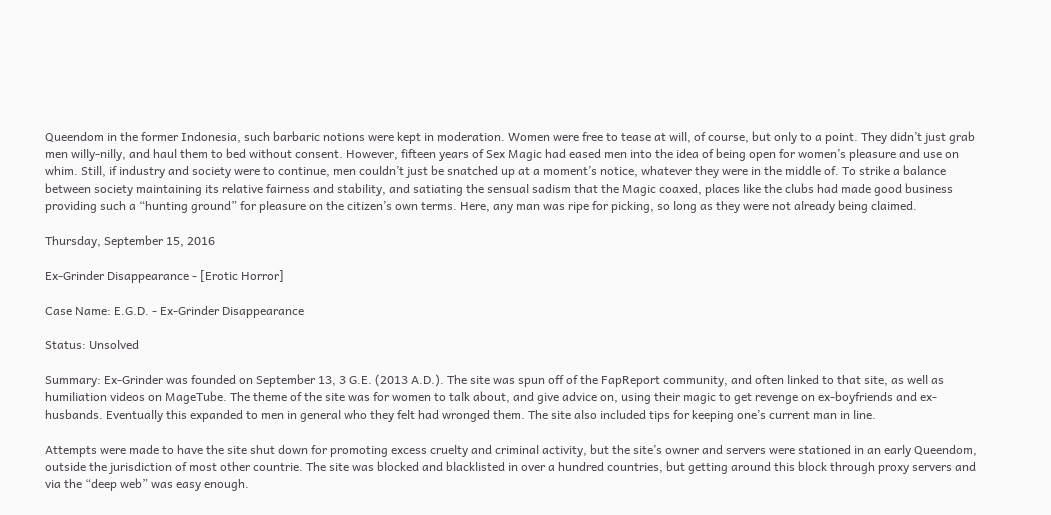Queendom in the former Indonesia, such barbaric notions were kept in moderation. Women were free to tease at will, of course, but only to a point. They didn’t just grab men willy-nilly, and haul them to bed without consent. However, fifteen years of Sex Magic had eased men into the idea of being open for women’s pleasure and use on whim. Still, if industry and society were to continue, men couldn’t just be snatched up at a moment’s notice, whatever they were in the middle of. To strike a balance between society maintaining its relative fairness and stability, and satiating the sensual sadism that the Magic coaxed, places like the clubs had made good business providing such a “hunting ground” for pleasure on the citizen’s own terms. Here, any man was ripe for picking, so long as they were not already being claimed.

Thursday, September 15, 2016

Ex-Grinder Disappearance - [Erotic Horror]

Case Name: E.G.D. - Ex-Grinder Disappearance

Status: Unsolved

Summary: Ex-Grinder was founded on September 13, 3 G.E. (2013 A.D.). The site was spun off of the FapReport community, and often linked to that site, as well as humiliation videos on MageTube. The theme of the site was for women to talk about, and give advice on, using their magic to get revenge on ex-boyfriends and ex-husbands. Eventually this expanded to men in general who they felt had wronged them. The site also included tips for keeping one’s current man in line.

Attempts were made to have the site shut down for promoting excess cruelty and criminal activity, but the site’s owner and servers were stationed in an early Queendom, outside the jurisdiction of most other countrie. The site was blocked and blacklisted in over a hundred countries, but getting around this block through proxy servers and via the “deep web” was easy enough.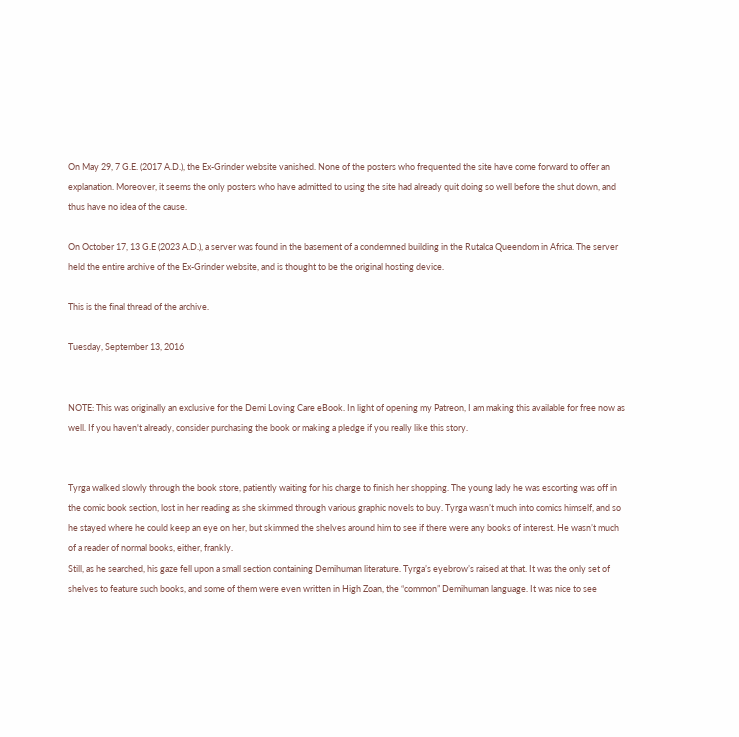On May 29, 7 G.E. (2017 A.D.), the Ex-Grinder website vanished. None of the posters who frequented the site have come forward to offer an explanation. Moreover, it seems the only posters who have admitted to using the site had already quit doing so well before the shut down, and thus have no idea of the cause.

On October 17, 13 G.E (2023 A.D.), a server was found in the basement of a condemned building in the Rutalca Queendom in Africa. The server held the entire archive of the Ex-Grinder website, and is thought to be the original hosting device.

This is the final thread of the archive.

Tuesday, September 13, 2016


NOTE: This was originally an exclusive for the Demi Loving Care eBook. In light of opening my Patreon, I am making this available for free now as well. If you haven't already, consider purchasing the book or making a pledge if you really like this story.


Tyrga walked slowly through the book store, patiently waiting for his charge to finish her shopping. The young lady he was escorting was off in the comic book section, lost in her reading as she skimmed through various graphic novels to buy. Tyrga wasn’t much into comics himself, and so he stayed where he could keep an eye on her, but skimmed the shelves around him to see if there were any books of interest. He wasn’t much of a reader of normal books, either, frankly.
Still, as he searched, his gaze fell upon a small section containing Demihuman literature. Tyrga’s eyebrow’s raised at that. It was the only set of shelves to feature such books, and some of them were even written in High Zoan, the “common” Demihuman language. It was nice to see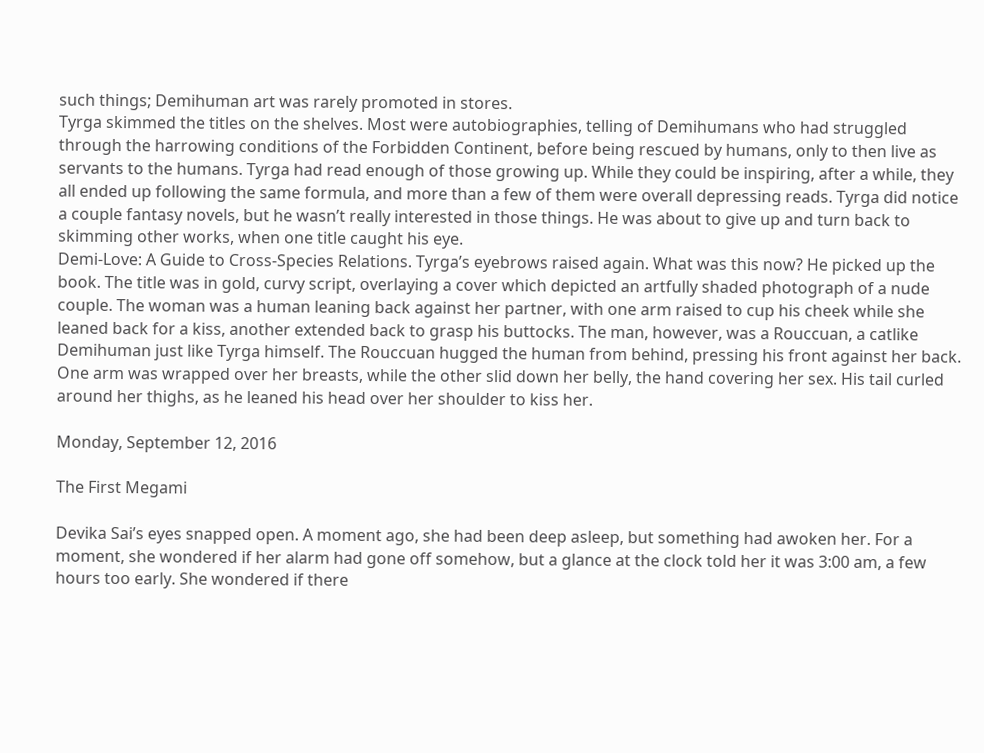such things; Demihuman art was rarely promoted in stores.
Tyrga skimmed the titles on the shelves. Most were autobiographies, telling of Demihumans who had struggled through the harrowing conditions of the Forbidden Continent, before being rescued by humans, only to then live as servants to the humans. Tyrga had read enough of those growing up. While they could be inspiring, after a while, they all ended up following the same formula, and more than a few of them were overall depressing reads. Tyrga did notice a couple fantasy novels, but he wasn’t really interested in those things. He was about to give up and turn back to skimming other works, when one title caught his eye.
Demi-Love: A Guide to Cross-Species Relations. Tyrga’s eyebrows raised again. What was this now? He picked up the book. The title was in gold, curvy script, overlaying a cover which depicted an artfully shaded photograph of a nude couple. The woman was a human leaning back against her partner, with one arm raised to cup his cheek while she leaned back for a kiss, another extended back to grasp his buttocks. The man, however, was a Rouccuan, a catlike Demihuman just like Tyrga himself. The Rouccuan hugged the human from behind, pressing his front against her back. One arm was wrapped over her breasts, while the other slid down her belly, the hand covering her sex. His tail curled around her thighs, as he leaned his head over her shoulder to kiss her.

Monday, September 12, 2016

The First Megami

Devika Sai’s eyes snapped open. A moment ago, she had been deep asleep, but something had awoken her. For a moment, she wondered if her alarm had gone off somehow, but a glance at the clock told her it was 3:00 am, a few hours too early. She wondered if there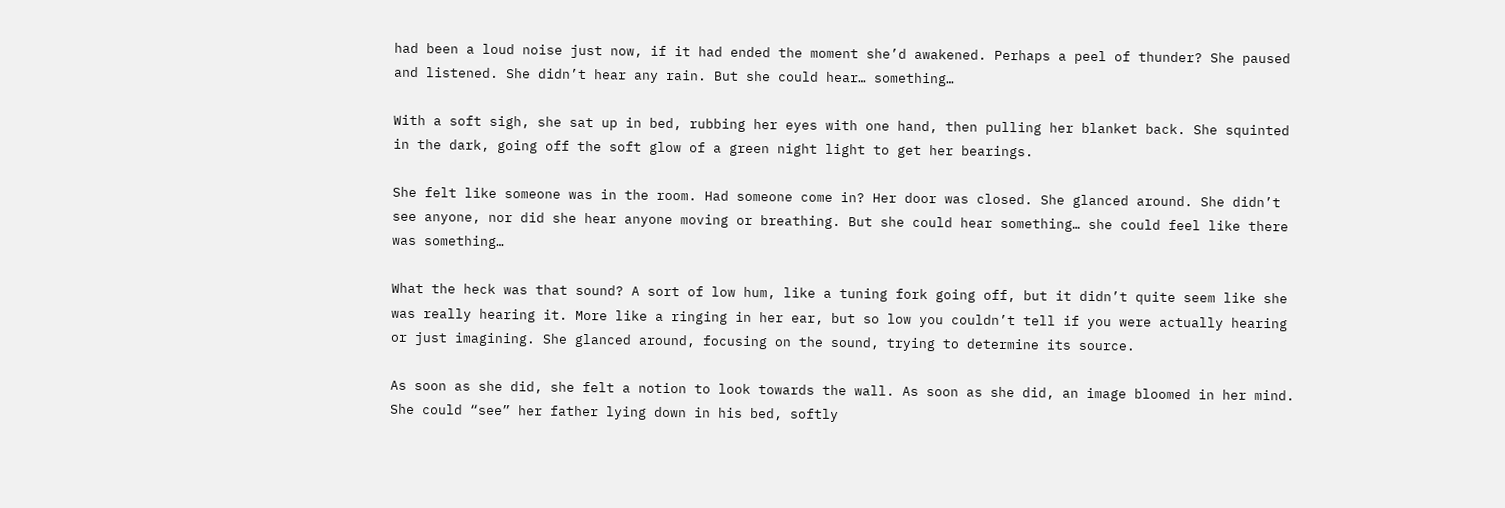had been a loud noise just now, if it had ended the moment she’d awakened. Perhaps a peel of thunder? She paused and listened. She didn’t hear any rain. But she could hear… something…

With a soft sigh, she sat up in bed, rubbing her eyes with one hand, then pulling her blanket back. She squinted in the dark, going off the soft glow of a green night light to get her bearings.

She felt like someone was in the room. Had someone come in? Her door was closed. She glanced around. She didn’t see anyone, nor did she hear anyone moving or breathing. But she could hear something… she could feel like there was something…

What the heck was that sound? A sort of low hum, like a tuning fork going off, but it didn’t quite seem like she was really hearing it. More like a ringing in her ear, but so low you couldn’t tell if you were actually hearing or just imagining. She glanced around, focusing on the sound, trying to determine its source.

As soon as she did, she felt a notion to look towards the wall. As soon as she did, an image bloomed in her mind. She could “see” her father lying down in his bed, softly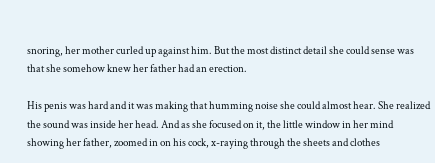snoring, her mother curled up against him. But the most distinct detail she could sense was that she somehow knew her father had an erection.

His penis was hard and it was making that humming noise she could almost hear. She realized the sound was inside her head. And as she focused on it, the little window in her mind showing her father, zoomed in on his cock, x-raying through the sheets and clothes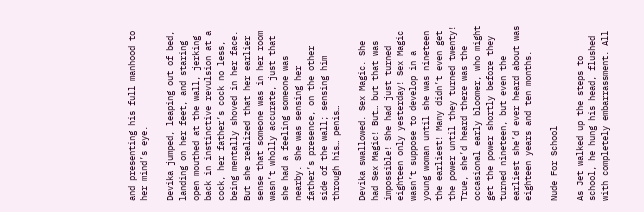and presenting his full manhood to her mind’s eye.

Devika jumped, leaping out of bed, landing on her feet, and staring open mouthed at the wall, jerking back in instinctive revulsion at a cock, her father’s cock no less, being mentally shoved in her face. But she realized that her earlier sense that someone was in her room wasn’t wholly accurate, just that she had a feeling someone was nearby. She was sensing her father’s presence, on the other side of the wall; sensing him through his… penis…

Devika swallowed. Sex Magic. She had Sex Magic! But… but that was impossible! She had just turned eighteen only yesterday! Sex Magic wasn’t suppose to develop in a young woman until she was nineteen the earliest! Many didn’t even get the power until they turned twenty! True, she’d heard there was the occasional early bloomer, who might get the power shortly before they turned nineteen, but even the earliest she’d ever heard about was eighteen years and ten months.

Nude For School

As Jet walked up the steps to school, he hung his head, flushed with completely embarrassment. All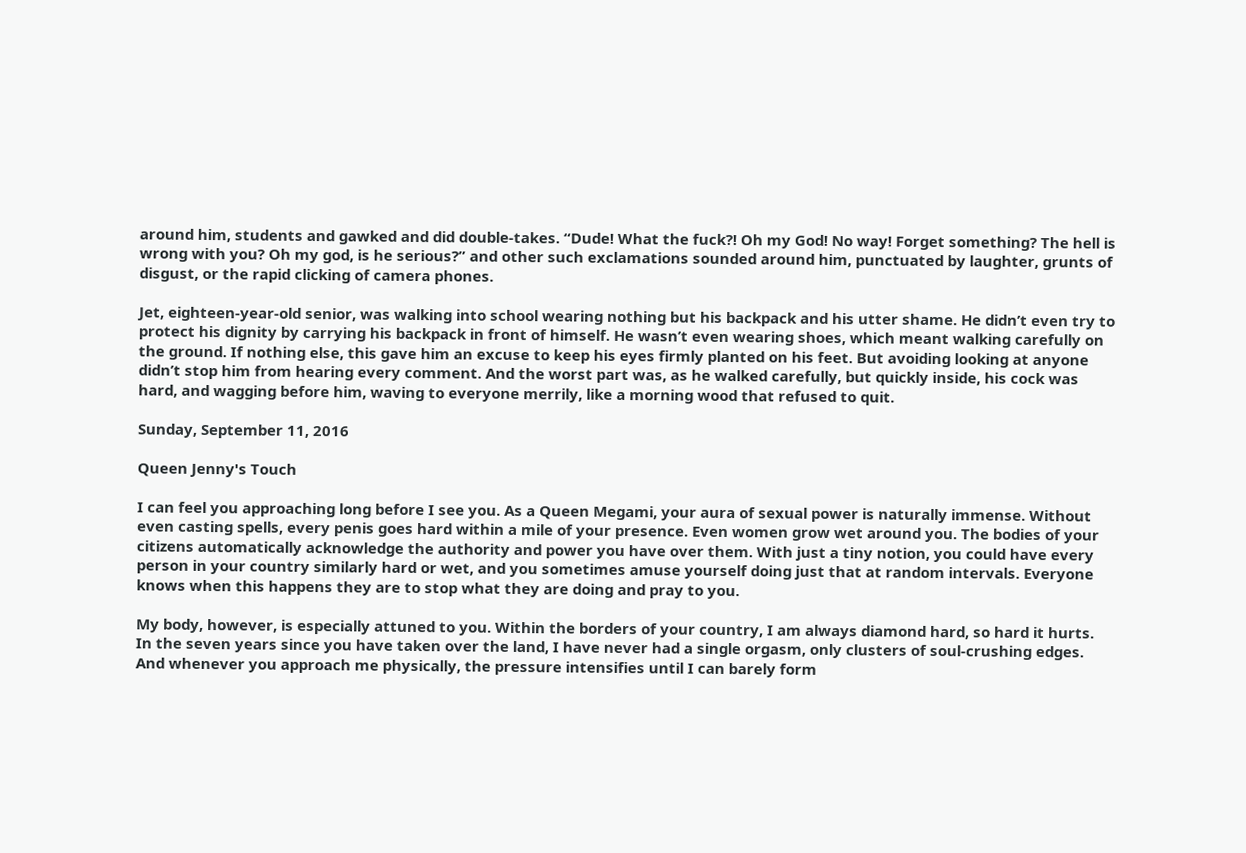around him, students and gawked and did double-takes. “Dude! What the fuck?! Oh my God! No way! Forget something? The hell is wrong with you? Oh my god, is he serious?” and other such exclamations sounded around him, punctuated by laughter, grunts of disgust, or the rapid clicking of camera phones.

Jet, eighteen-year-old senior, was walking into school wearing nothing but his backpack and his utter shame. He didn’t even try to protect his dignity by carrying his backpack in front of himself. He wasn’t even wearing shoes, which meant walking carefully on the ground. If nothing else, this gave him an excuse to keep his eyes firmly planted on his feet. But avoiding looking at anyone didn’t stop him from hearing every comment. And the worst part was, as he walked carefully, but quickly inside, his cock was hard, and wagging before him, waving to everyone merrily, like a morning wood that refused to quit.

Sunday, September 11, 2016

Queen Jenny's Touch

I can feel you approaching long before I see you. As a Queen Megami, your aura of sexual power is naturally immense. Without even casting spells, every penis goes hard within a mile of your presence. Even women grow wet around you. The bodies of your citizens automatically acknowledge the authority and power you have over them. With just a tiny notion, you could have every person in your country similarly hard or wet, and you sometimes amuse yourself doing just that at random intervals. Everyone knows when this happens they are to stop what they are doing and pray to you.

My body, however, is especially attuned to you. Within the borders of your country, I am always diamond hard, so hard it hurts. In the seven years since you have taken over the land, I have never had a single orgasm, only clusters of soul-crushing edges. And whenever you approach me physically, the pressure intensifies until I can barely form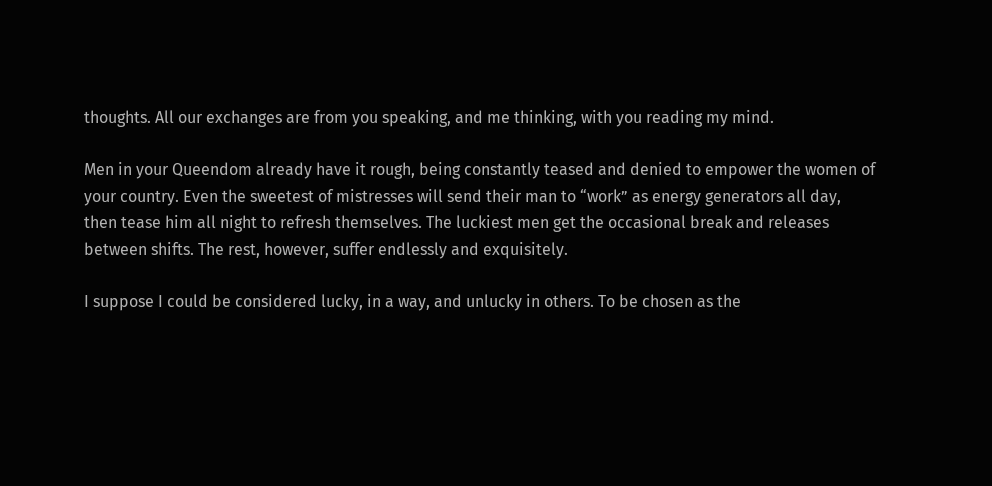thoughts. All our exchanges are from you speaking, and me thinking, with you reading my mind.

Men in your Queendom already have it rough, being constantly teased and denied to empower the women of your country. Even the sweetest of mistresses will send their man to “work” as energy generators all day, then tease him all night to refresh themselves. The luckiest men get the occasional break and releases between shifts. The rest, however, suffer endlessly and exquisitely.

I suppose I could be considered lucky, in a way, and unlucky in others. To be chosen as the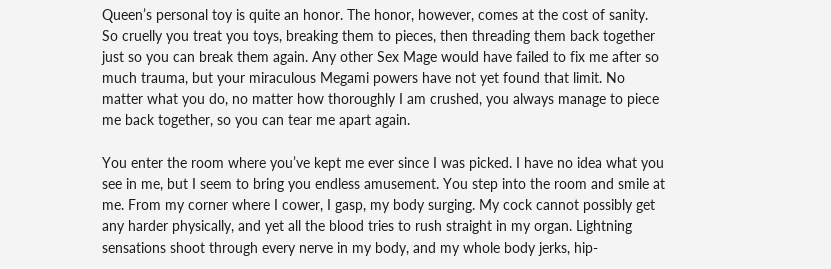Queen’s personal toy is quite an honor. The honor, however, comes at the cost of sanity. So cruelly you treat you toys, breaking them to pieces, then threading them back together just so you can break them again. Any other Sex Mage would have failed to fix me after so much trauma, but your miraculous Megami powers have not yet found that limit. No matter what you do, no matter how thoroughly I am crushed, you always manage to piece me back together, so you can tear me apart again.

You enter the room where you’ve kept me ever since I was picked. I have no idea what you see in me, but I seem to bring you endless amusement. You step into the room and smile at me. From my corner where I cower, I gasp, my body surging. My cock cannot possibly get any harder physically, and yet all the blood tries to rush straight in my organ. Lightning sensations shoot through every nerve in my body, and my whole body jerks, hip-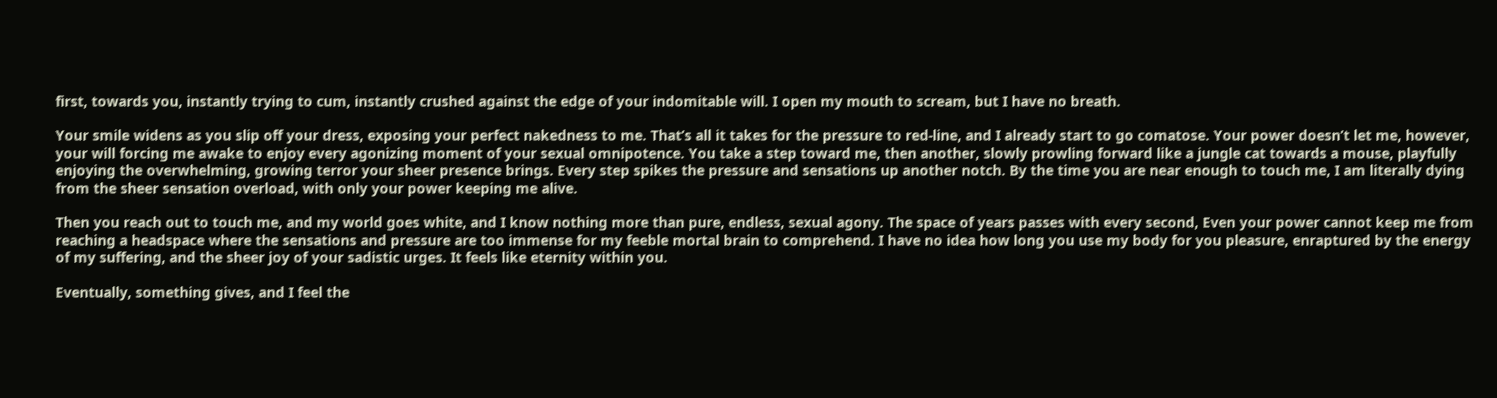first, towards you, instantly trying to cum, instantly crushed against the edge of your indomitable will. I open my mouth to scream, but I have no breath.

Your smile widens as you slip off your dress, exposing your perfect nakedness to me. That’s all it takes for the pressure to red-line, and I already start to go comatose. Your power doesn’t let me, however, your will forcing me awake to enjoy every agonizing moment of your sexual omnipotence. You take a step toward me, then another, slowly prowling forward like a jungle cat towards a mouse, playfully enjoying the overwhelming, growing terror your sheer presence brings. Every step spikes the pressure and sensations up another notch. By the time you are near enough to touch me, I am literally dying from the sheer sensation overload, with only your power keeping me alive.

Then you reach out to touch me, and my world goes white, and I know nothing more than pure, endless, sexual agony. The space of years passes with every second, Even your power cannot keep me from reaching a headspace where the sensations and pressure are too immense for my feeble mortal brain to comprehend. I have no idea how long you use my body for you pleasure, enraptured by the energy of my suffering, and the sheer joy of your sadistic urges. It feels like eternity within you.

Eventually, something gives, and I feel the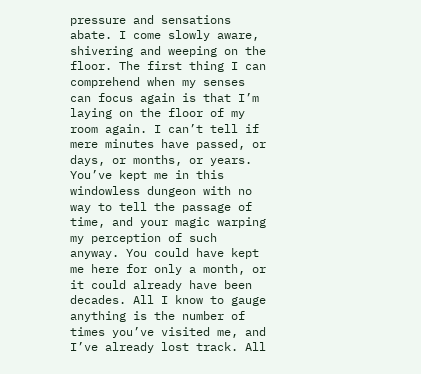pressure and sensations abate. I come slowly aware, shivering and weeping on the floor. The first thing I can comprehend when my senses can focus again is that I’m laying on the floor of my room again. I can’t tell if mere minutes have passed, or days, or months, or years. You’ve kept me in this windowless dungeon with no way to tell the passage of time, and your magic warping my perception of such anyway. You could have kept me here for only a month, or it could already have been decades. All I know to gauge anything is the number of times you’ve visited me, and I’ve already lost track. All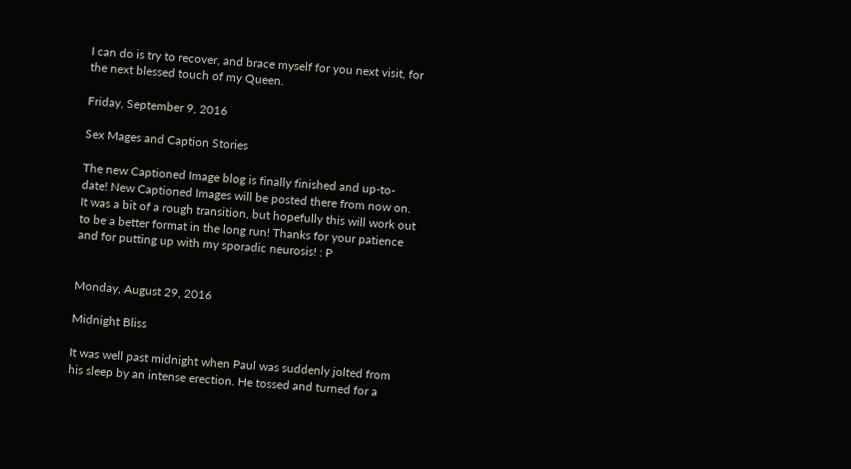I can do is try to recover, and brace myself for you next visit, for the next blessed touch of my Queen.

Friday, September 9, 2016

Sex Mages and Caption Stories

The new Captioned Image blog is finally finished and up-to-date! New Captioned Images will be posted there from now on. It was a bit of a rough transition, but hopefully this will work out to be a better format in the long run! Thanks for your patience and for putting up with my sporadic neurosis! : P


Monday, August 29, 2016

Midnight Bliss

It was well past midnight when Paul was suddenly jolted from his sleep by an intense erection. He tossed and turned for a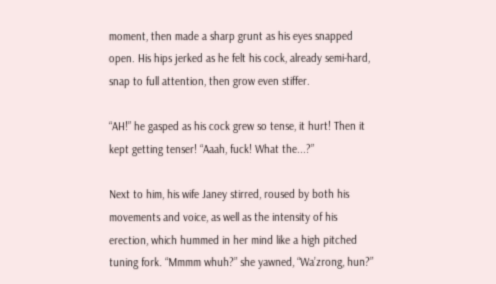moment, then made a sharp grunt as his eyes snapped open. His hips jerked as he felt his cock, already semi-hard, snap to full attention, then grow even stiffer.

“AH!” he gasped as his cock grew so tense, it hurt! Then it kept getting tenser! “Aaah, fuck! What the...?”

Next to him, his wife Janey stirred, roused by both his movements and voice, as well as the intensity of his erection, which hummed in her mind like a high pitched tuning fork. “Mmmm whuh?” she yawned, “Wa’zrong, hun?”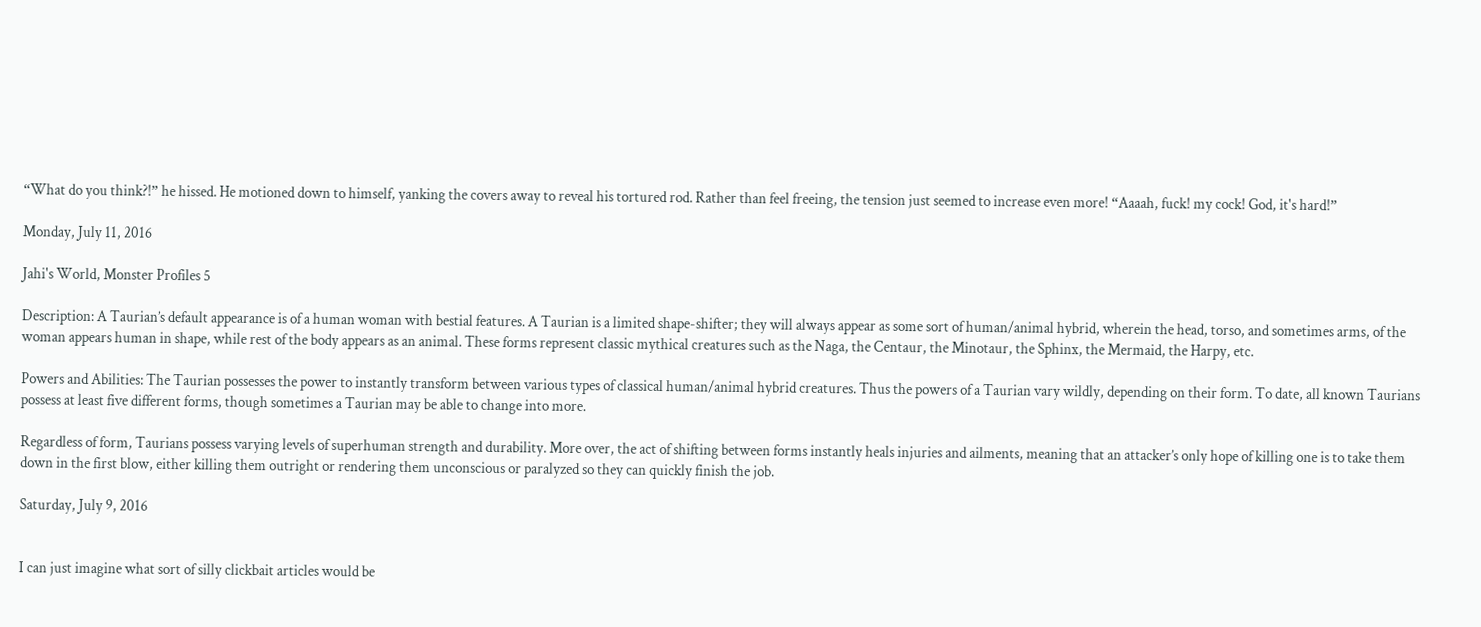“What do you think?!” he hissed. He motioned down to himself, yanking the covers away to reveal his tortured rod. Rather than feel freeing, the tension just seemed to increase even more! “Aaaah, fuck! my cock! God, it's hard!”

Monday, July 11, 2016

Jahi's World, Monster Profiles 5

Description: A Taurian’s default appearance is of a human woman with bestial features. A Taurian is a limited shape-shifter; they will always appear as some sort of human/animal hybrid, wherein the head, torso, and sometimes arms, of the woman appears human in shape, while rest of the body appears as an animal. These forms represent classic mythical creatures such as the Naga, the Centaur, the Minotaur, the Sphinx, the Mermaid, the Harpy, etc.

Powers and Abilities: The Taurian possesses the power to instantly transform between various types of classical human/animal hybrid creatures. Thus the powers of a Taurian vary wildly, depending on their form. To date, all known Taurians possess at least five different forms, though sometimes a Taurian may be able to change into more.

Regardless of form, Taurians possess varying levels of superhuman strength and durability. More over, the act of shifting between forms instantly heals injuries and ailments, meaning that an attacker’s only hope of killing one is to take them down in the first blow, either killing them outright or rendering them unconscious or paralyzed so they can quickly finish the job.

Saturday, July 9, 2016


I can just imagine what sort of silly clickbait articles would be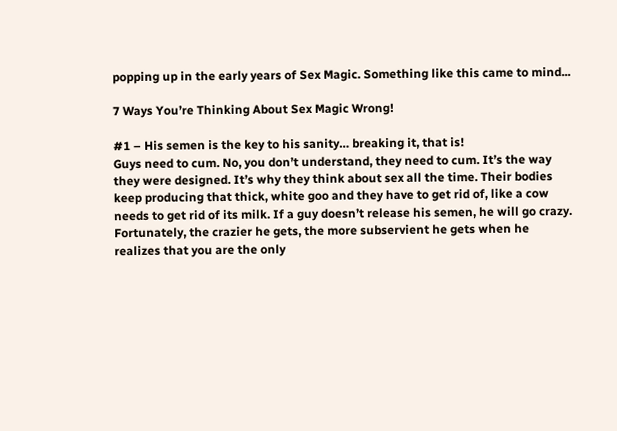popping up in the early years of Sex Magic. Something like this came to mind...

7 Ways You’re Thinking About Sex Magic Wrong!

#1 – His semen is the key to his sanity… breaking it, that is!
Guys need to cum. No, you don’t understand, they need to cum. It’s the way they were designed. It’s why they think about sex all the time. Their bodies keep producing that thick, white goo and they have to get rid of, like a cow needs to get rid of its milk. If a guy doesn’t release his semen, he will go crazy. Fortunately, the crazier he gets, the more subservient he gets when he realizes that you are the only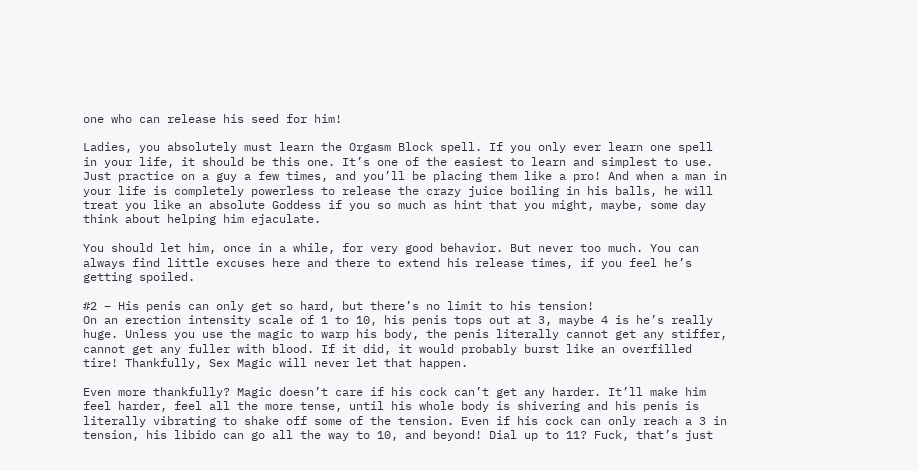one who can release his seed for him!

Ladies, you absolutely must learn the Orgasm Block spell. If you only ever learn one spell in your life, it should be this one. It’s one of the easiest to learn and simplest to use. Just practice on a guy a few times, and you’ll be placing them like a pro! And when a man in your life is completely powerless to release the crazy juice boiling in his balls, he will treat you like an absolute Goddess if you so much as hint that you might, maybe, some day think about helping him ejaculate.

You should let him, once in a while, for very good behavior. But never too much. You can always find little excuses here and there to extend his release times, if you feel he’s getting spoiled.

#2 – His penis can only get so hard, but there’s no limit to his tension!
On an erection intensity scale of 1 to 10, his penis tops out at 3, maybe 4 is he’s really huge. Unless you use the magic to warp his body, the penis literally cannot get any stiffer, cannot get any fuller with blood. If it did, it would probably burst like an overfilled tire! Thankfully, Sex Magic will never let that happen.

Even more thankfully? Magic doesn’t care if his cock can’t get any harder. It’ll make him feel harder, feel all the more tense, until his whole body is shivering and his penis is literally vibrating to shake off some of the tension. Even if his cock can only reach a 3 in tension, his libido can go all the way to 10, and beyond! Dial up to 11? Fuck, that’s just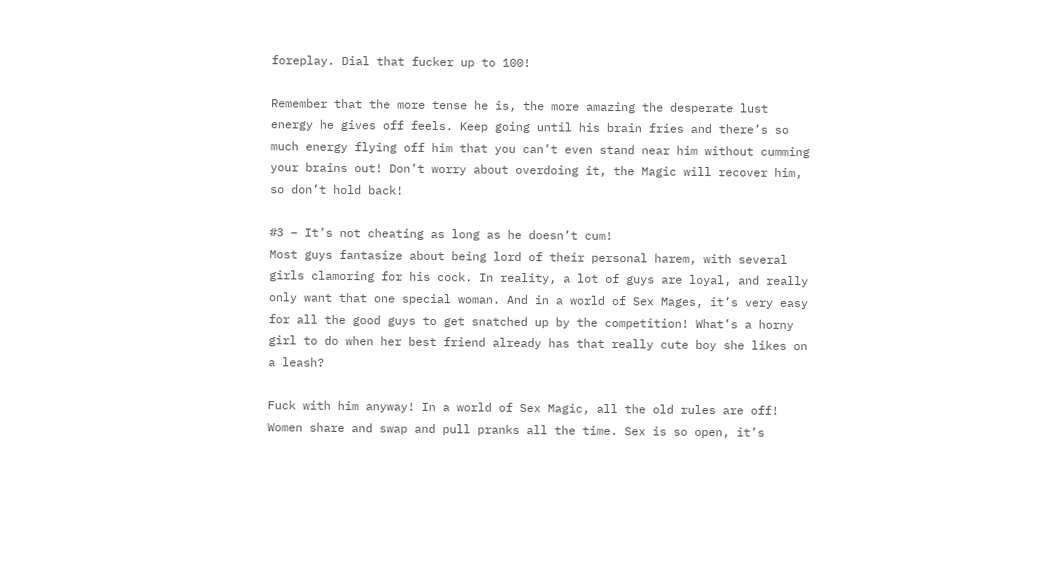foreplay. Dial that fucker up to 100!

Remember that the more tense he is, the more amazing the desperate lust energy he gives off feels. Keep going until his brain fries and there’s so much energy flying off him that you can’t even stand near him without cumming your brains out! Don’t worry about overdoing it, the Magic will recover him, so don’t hold back!

#3 – It’s not cheating as long as he doesn’t cum!
Most guys fantasize about being lord of their personal harem, with several girls clamoring for his cock. In reality, a lot of guys are loyal, and really only want that one special woman. And in a world of Sex Mages, it’s very easy for all the good guys to get snatched up by the competition! What’s a horny girl to do when her best friend already has that really cute boy she likes on a leash?

Fuck with him anyway! In a world of Sex Magic, all the old rules are off! Women share and swap and pull pranks all the time. Sex is so open, it’s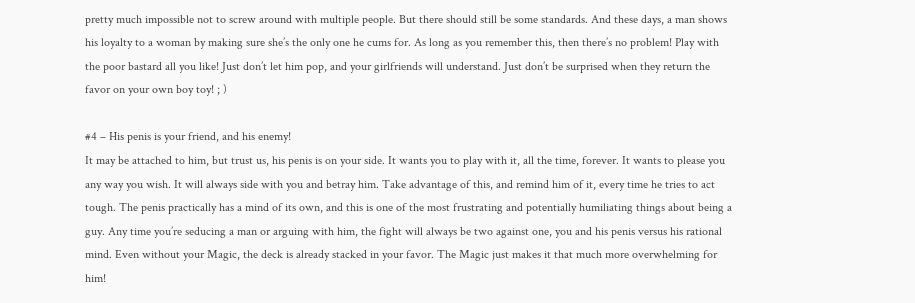pretty much impossible not to screw around with multiple people. But there should still be some standards. And these days, a man shows his loyalty to a woman by making sure she’s the only one he cums for. As long as you remember this, then there’s no problem! Play with the poor bastard all you like! Just don’t let him pop, and your girlfriends will understand. Just don’t be surprised when they return the favor on your own boy toy! ; )

#4 – His penis is your friend, and his enemy!
It may be attached to him, but trust us, his penis is on your side. It wants you to play with it, all the time, forever. It wants to please you any way you wish. It will always side with you and betray him. Take advantage of this, and remind him of it, every time he tries to act tough. The penis practically has a mind of its own, and this is one of the most frustrating and potentially humiliating things about being a guy. Any time you’re seducing a man or arguing with him, the fight will always be two against one, you and his penis versus his rational mind. Even without your Magic, the deck is already stacked in your favor. The Magic just makes it that much more overwhelming for him!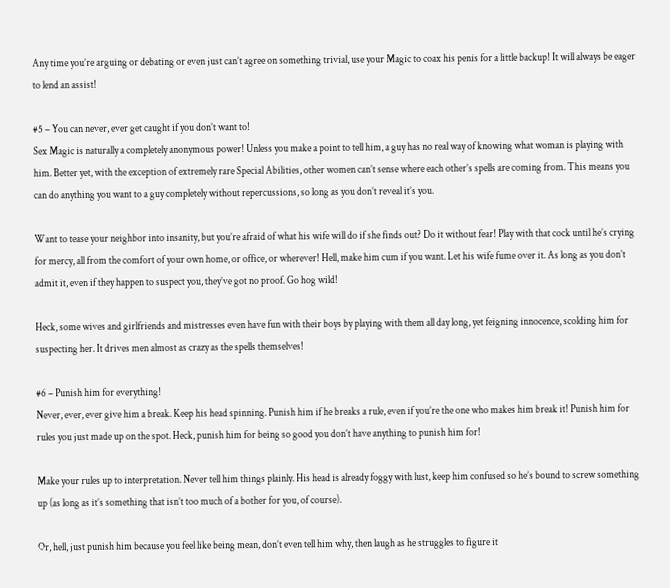Any time you’re arguing or debating or even just can’t agree on something trivial, use your Magic to coax his penis for a little backup! It will always be eager to lend an assist!

#5 – You can never, ever get caught if you don’t want to!
Sex Magic is naturally a completely anonymous power! Unless you make a point to tell him, a guy has no real way of knowing what woman is playing with him. Better yet, with the exception of extremely rare Special Abilities, other women can’t sense where each other’s spells are coming from. This means you can do anything you want to a guy completely without repercussions, so long as you don’t reveal it’s you.

Want to tease your neighbor into insanity, but you’re afraid of what his wife will do if she finds out? Do it without fear! Play with that cock until he’s crying for mercy, all from the comfort of your own home, or office, or wherever! Hell, make him cum if you want. Let his wife fume over it. As long as you don’t admit it, even if they happen to suspect you, they’ve got no proof. Go hog wild!

Heck, some wives and girlfriends and mistresses even have fun with their boys by playing with them all day long, yet feigning innocence, scolding him for suspecting her. It drives men almost as crazy as the spells themselves!

#6 – Punish him for everything!
Never, ever, ever give him a break. Keep his head spinning. Punish him if he breaks a rule, even if you’re the one who makes him break it! Punish him for rules you just made up on the spot. Heck, punish him for being so good you don’t have anything to punish him for!

Make your rules up to interpretation. Never tell him things plainly. His head is already foggy with lust, keep him confused so he’s bound to screw something up (as long as it’s something that isn’t too much of a bother for you, of course).

Or, hell, just punish him because you feel like being mean, don’t even tell him why, then laugh as he struggles to figure it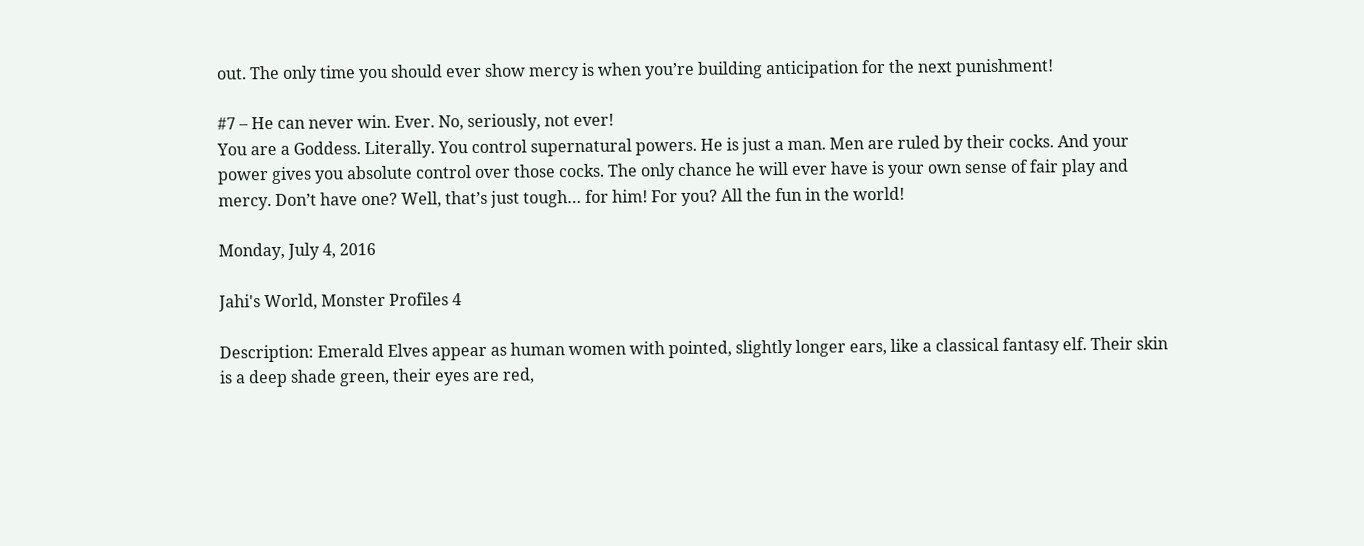out. The only time you should ever show mercy is when you’re building anticipation for the next punishment!

#7 – He can never win. Ever. No, seriously, not ever!
You are a Goddess. Literally. You control supernatural powers. He is just a man. Men are ruled by their cocks. And your power gives you absolute control over those cocks. The only chance he will ever have is your own sense of fair play and mercy. Don’t have one? Well, that’s just tough… for him! For you? All the fun in the world!

Monday, July 4, 2016

Jahi's World, Monster Profiles 4

Description: Emerald Elves appear as human women with pointed, slightly longer ears, like a classical fantasy elf. Their skin is a deep shade green, their eyes are red,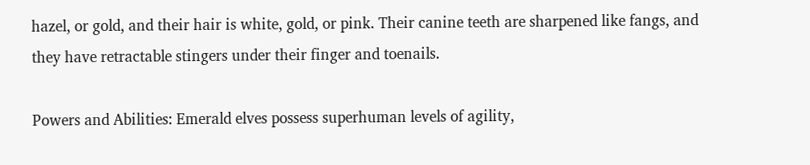hazel, or gold, and their hair is white, gold, or pink. Their canine teeth are sharpened like fangs, and they have retractable stingers under their finger and toenails.

Powers and Abilities: Emerald elves possess superhuman levels of agility,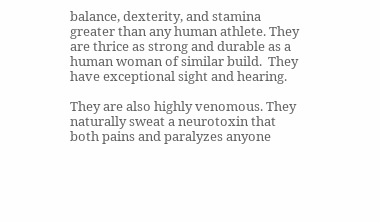balance, dexterity, and stamina greater than any human athlete. They are thrice as strong and durable as a human woman of similar build.  They have exceptional sight and hearing.

They are also highly venomous. They naturally sweat a neurotoxin that both pains and paralyzes anyone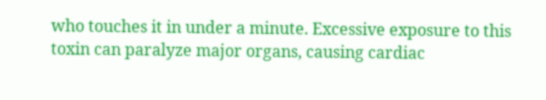who touches it in under a minute. Excessive exposure to this toxin can paralyze major organs, causing cardiac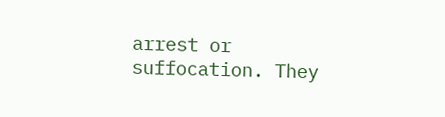arrest or suffocation. They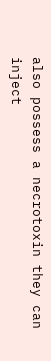also possess a necrotoxin they can inject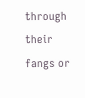through their fangs or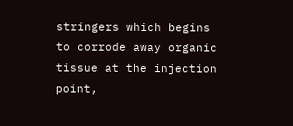stringers which begins to corrode away organic tissue at the injection point,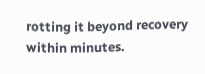rotting it beyond recovery within minutes.